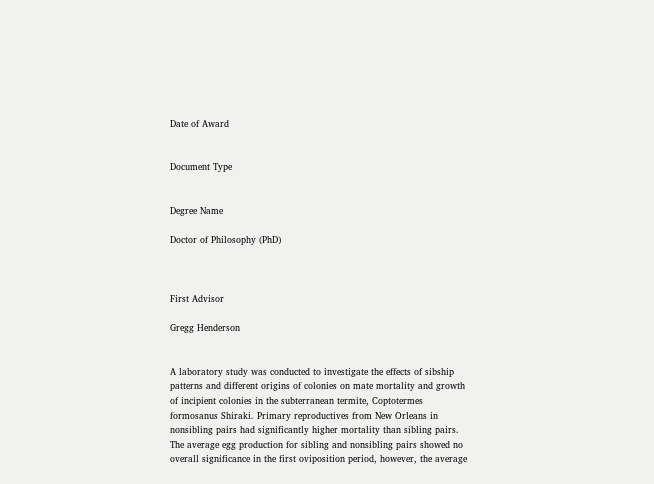Date of Award


Document Type


Degree Name

Doctor of Philosophy (PhD)



First Advisor

Gregg Henderson


A laboratory study was conducted to investigate the effects of sibship patterns and different origins of colonies on mate mortality and growth of incipient colonies in the subterranean termite, Coptotermes formosanus Shiraki. Primary reproductives from New Orleans in nonsibling pairs had significantly higher mortality than sibling pairs. The average egg production for sibling and nonsibling pairs showed no overall significance in the first oviposition period, however, the average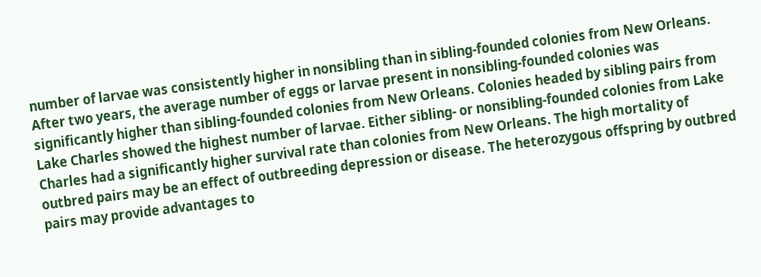number of larvae was consistently higher in nonsibling than in sibling-founded colonies from New Orleans. After two years, the average number of eggs or larvae present in nonsibling-founded colonies was significantly higher than sibling-founded colonies from New Orleans. Colonies headed by sibling pairs from Lake Charles showed the highest number of larvae. Either sibling- or nonsibling-founded colonies from Lake Charles had a significantly higher survival rate than colonies from New Orleans. The high mortality of outbred pairs may be an effect of outbreeding depression or disease. The heterozygous offspring by outbred pairs may provide advantages to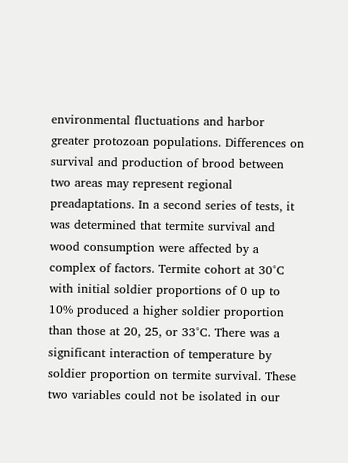environmental fluctuations and harbor greater protozoan populations. Differences on survival and production of brood between two areas may represent regional preadaptations. In a second series of tests, it was determined that termite survival and wood consumption were affected by a complex of factors. Termite cohort at 30°C with initial soldier proportions of 0 up to 10% produced a higher soldier proportion than those at 20, 25, or 33°C. There was a significant interaction of temperature by soldier proportion on termite survival. These two variables could not be isolated in our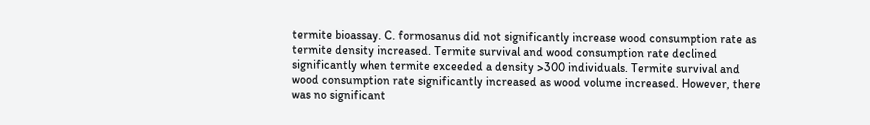termite bioassay. C. formosanus did not significantly increase wood consumption rate as termite density increased. Termite survival and wood consumption rate declined significantly when termite exceeded a density >300 individuals. Termite survival and wood consumption rate significantly increased as wood volume increased. However, there was no significant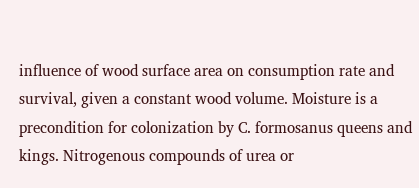influence of wood surface area on consumption rate and survival, given a constant wood volume. Moisture is a precondition for colonization by C. formosanus queens and kings. Nitrogenous compounds of urea or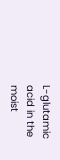L-glutamic acid in the moist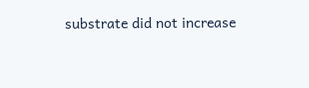substrate did not increase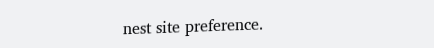nest site preference.